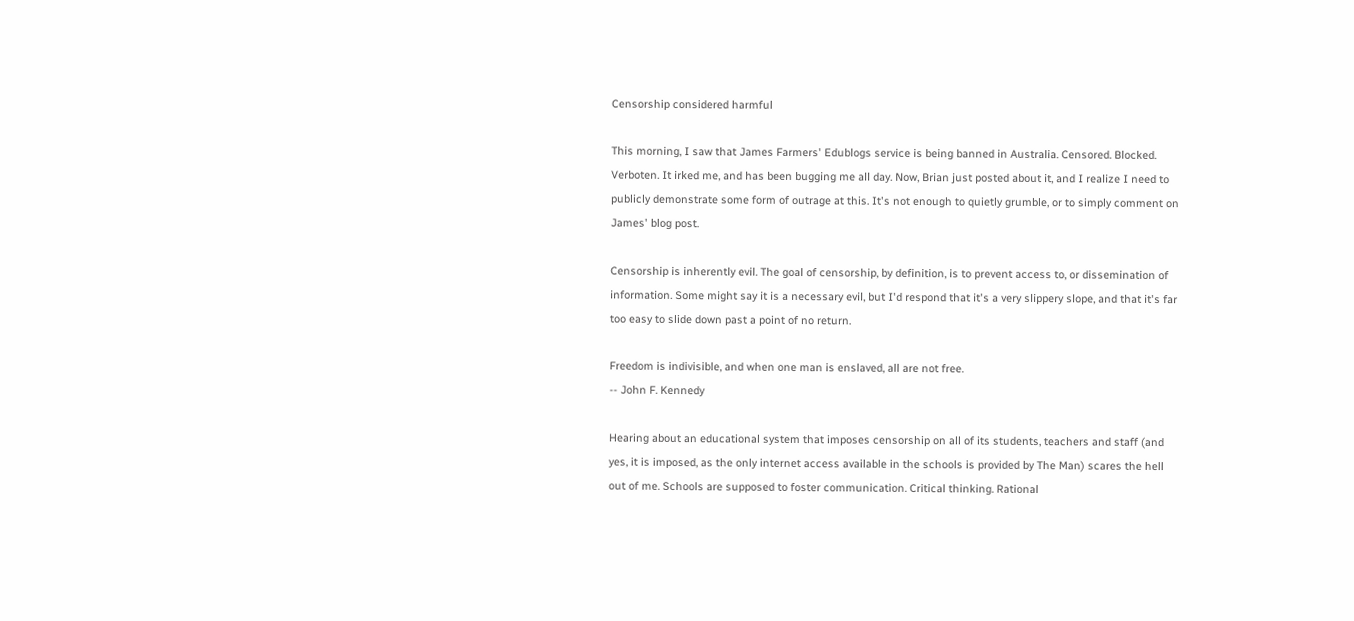Censorship considered harmful

This morning, I saw that James Farmers' Edublogs service is being banned in Australia. Censored. Blocked. Verboten. It irked me, and has been bugging me all day. Now, Brian just posted about it, and I realize I need to publicly demonstrate some form of outrage at this. It's not enough to quietly grumble, or to simply comment on James' blog post.

Censorship is inherently evil. The goal of censorship, by definition, is to prevent access to, or dissemination of information. Some might say it is a necessary evil, but I'd respond that it's a very slippery slope, and that it's far too easy to slide down past a point of no return.

Freedom is indivisible, and when one man is enslaved, all are not free.
-- John F. Kennedy

Hearing about an educational system that imposes censorship on all of its students, teachers and staff (and yes, it is imposed, as the only internet access available in the schools is provided by The Man) scares the hell out of me. Schools are supposed to foster communication. Critical thinking. Rational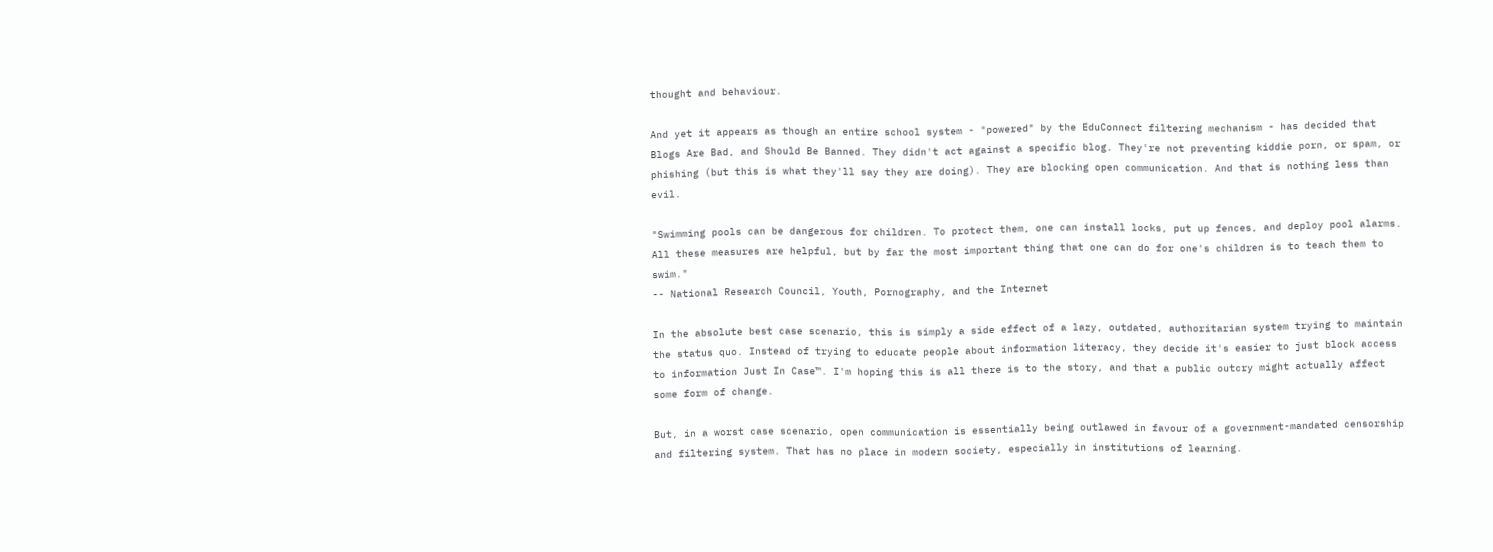thought and behaviour.

And yet it appears as though an entire school system - "powered" by the EduConnect filtering mechanism - has decided that Blogs Are Bad, and Should Be Banned. They didn't act against a specific blog. They're not preventing kiddie porn, or spam, or phishing (but this is what they'll say they are doing). They are blocking open communication. And that is nothing less than evil.

"Swimming pools can be dangerous for children. To protect them, one can install locks, put up fences, and deploy pool alarms. All these measures are helpful, but by far the most important thing that one can do for one's children is to teach them to swim."
-- National Research Council, Youth, Pornography, and the Internet

In the absolute best case scenario, this is simply a side effect of a lazy, outdated, authoritarian system trying to maintain the status quo. Instead of trying to educate people about information literacy, they decide it's easier to just block access to information Just In Case™. I'm hoping this is all there is to the story, and that a public outcry might actually affect some form of change.

But, in a worst case scenario, open communication is essentially being outlawed in favour of a government-mandated censorship and filtering system. That has no place in modern society, especially in institutions of learning.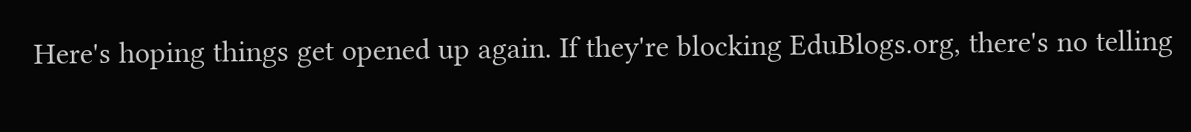Here's hoping things get opened up again. If they're blocking EduBlogs.org, there's no telling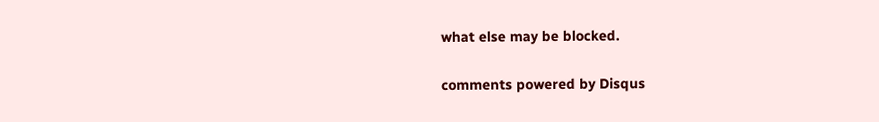what else may be blocked.

comments powered by Disqus